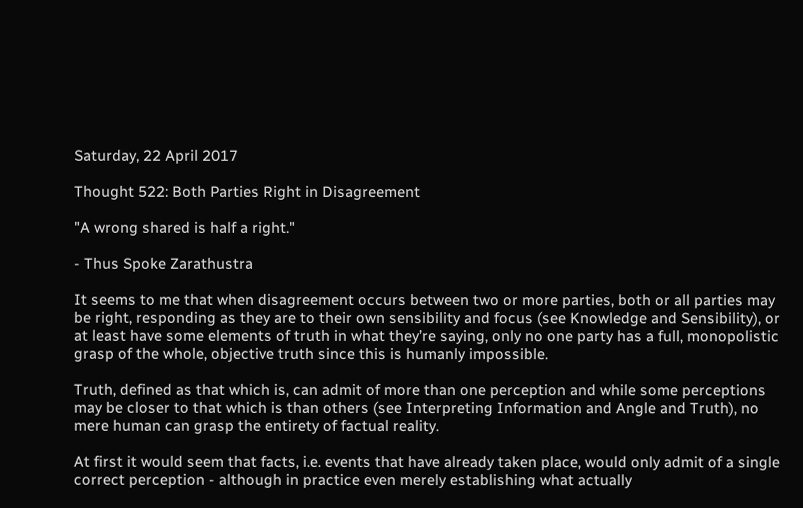Saturday, 22 April 2017

Thought 522: Both Parties Right in Disagreement

"A wrong shared is half a right."

- Thus Spoke Zarathustra

It seems to me that when disagreement occurs between two or more parties, both or all parties may be right, responding as they are to their own sensibility and focus (see Knowledge and Sensibility), or at least have some elements of truth in what they’re saying, only no one party has a full, monopolistic grasp of the whole, objective truth since this is humanly impossible.

Truth, defined as that which is, can admit of more than one perception and while some perceptions may be closer to that which is than others (see Interpreting Information and Angle and Truth), no mere human can grasp the entirety of factual reality.

At first it would seem that facts, i.e. events that have already taken place, would only admit of a single correct perception - although in practice even merely establishing what actually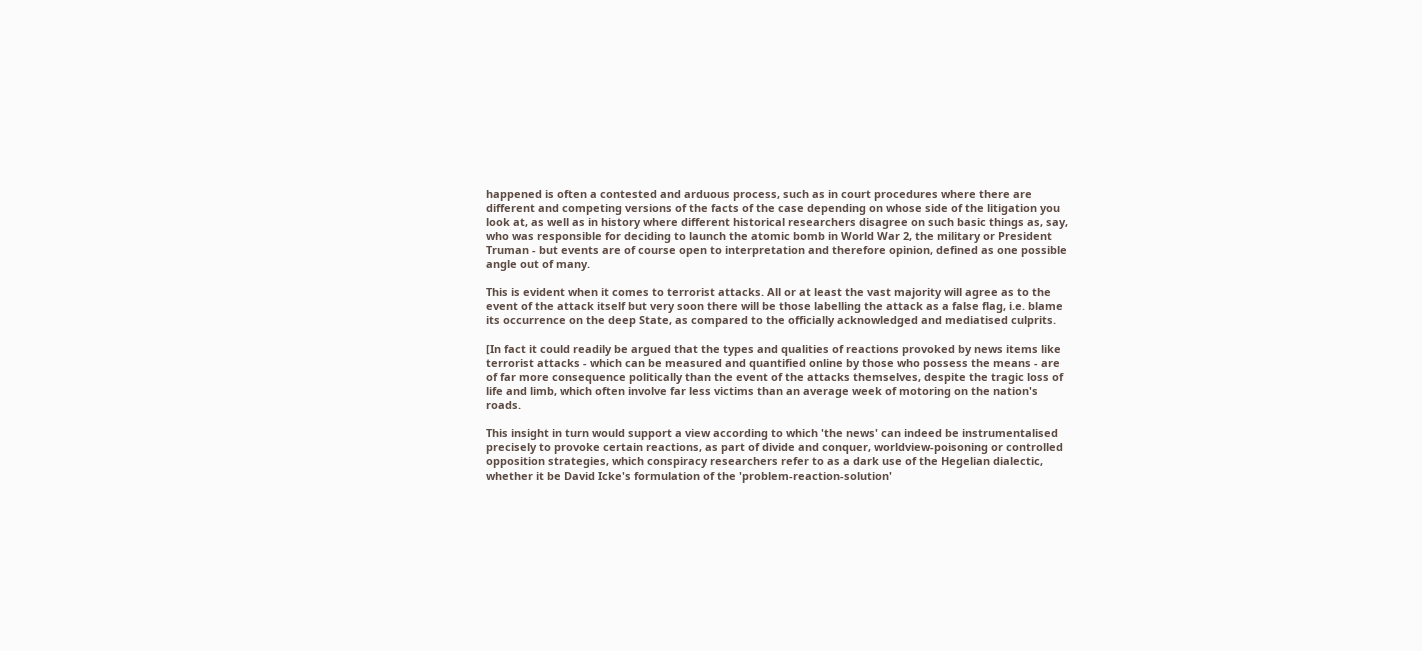happened is often a contested and arduous process, such as in court procedures where there are different and competing versions of the facts of the case depending on whose side of the litigation you look at, as well as in history where different historical researchers disagree on such basic things as, say, who was responsible for deciding to launch the atomic bomb in World War 2, the military or President Truman - but events are of course open to interpretation and therefore opinion, defined as one possible angle out of many.

This is evident when it comes to terrorist attacks. All or at least the vast majority will agree as to the event of the attack itself but very soon there will be those labelling the attack as a false flag, i.e. blame its occurrence on the deep State, as compared to the officially acknowledged and mediatised culprits.

[In fact it could readily be argued that the types and qualities of reactions provoked by news items like terrorist attacks - which can be measured and quantified online by those who possess the means - are of far more consequence politically than the event of the attacks themselves, despite the tragic loss of life and limb, which often involve far less victims than an average week of motoring on the nation's roads.

This insight in turn would support a view according to which 'the news' can indeed be instrumentalised precisely to provoke certain reactions, as part of divide and conquer, worldview-poisoning or controlled opposition strategies, which conspiracy researchers refer to as a dark use of the Hegelian dialectic, whether it be David Icke's formulation of the 'problem-reaction-solution'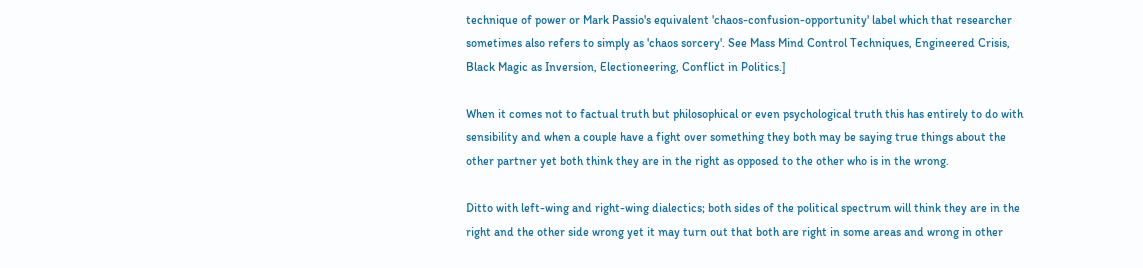technique of power or Mark Passio's equivalent 'chaos-confusion-opportunity' label which that researcher sometimes also refers to simply as 'chaos sorcery'. See Mass Mind Control Techniques, Engineered Crisis, Black Magic as Inversion, Electioneering, Conflict in Politics.]

When it comes not to factual truth but philosophical or even psychological truth this has entirely to do with sensibility and when a couple have a fight over something they both may be saying true things about the other partner yet both think they are in the right as opposed to the other who is in the wrong.

Ditto with left-wing and right-wing dialectics; both sides of the political spectrum will think they are in the right and the other side wrong yet it may turn out that both are right in some areas and wrong in other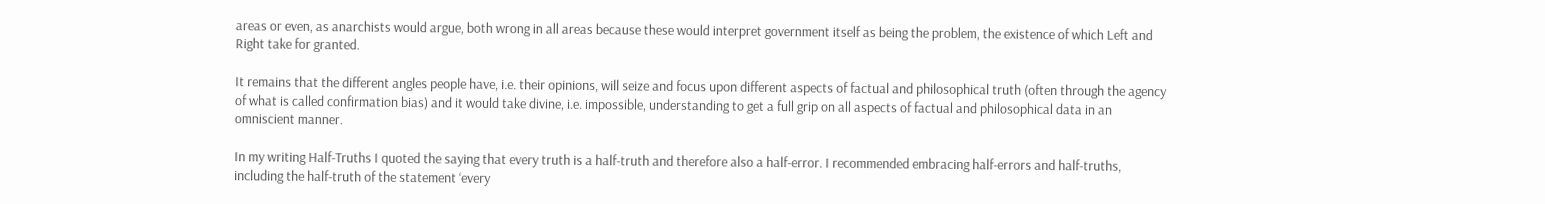areas or even, as anarchists would argue, both wrong in all areas because these would interpret government itself as being the problem, the existence of which Left and Right take for granted.

It remains that the different angles people have, i.e. their opinions, will seize and focus upon different aspects of factual and philosophical truth (often through the agency of what is called confirmation bias) and it would take divine, i.e. impossible, understanding to get a full grip on all aspects of factual and philosophical data in an omniscient manner.

In my writing Half-Truths I quoted the saying that every truth is a half-truth and therefore also a half-error. I recommended embracing half-errors and half-truths, including the half-truth of the statement ‘every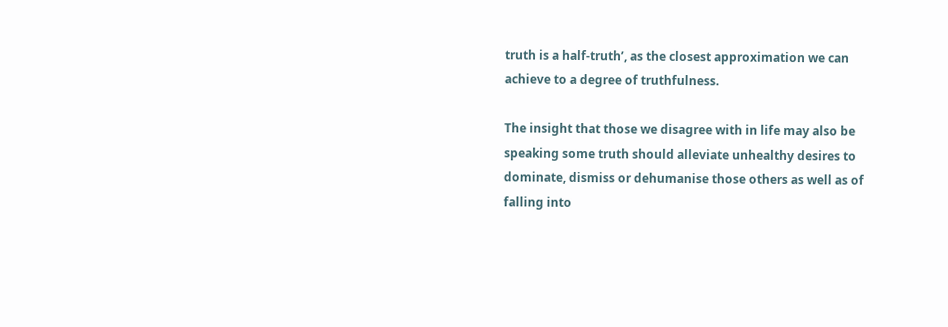truth is a half-truth’, as the closest approximation we can achieve to a degree of truthfulness.

The insight that those we disagree with in life may also be speaking some truth should alleviate unhealthy desires to dominate, dismiss or dehumanise those others as well as of falling into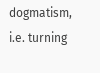dogmatism, i.e. turning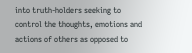into truth-holders seeking to control the thoughts, emotions and actions of others as opposed to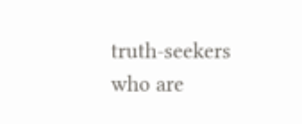truth-seekers who are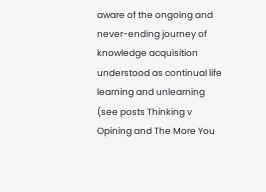aware of the ongoing and never-ending journey of knowledge acquisition understood as continual life learning and unlearning (see posts Thinking v Opining and The More You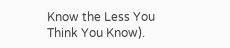Know the Less You Think You Know).